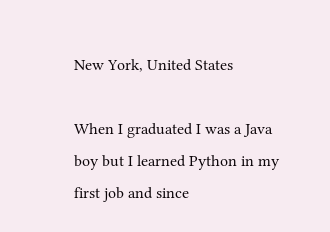New York, United States

When I graduated I was a Java boy but I learned Python in my first job and since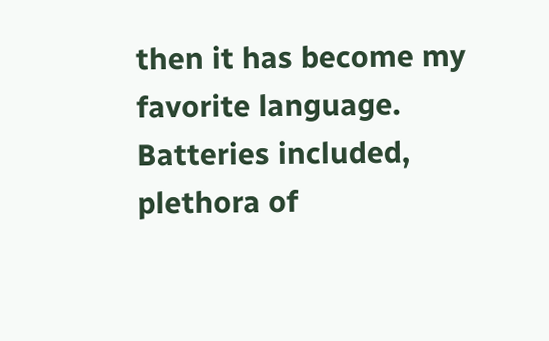then it has become my favorite language. Batteries included, plethora of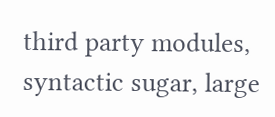third party modules, syntactic sugar, large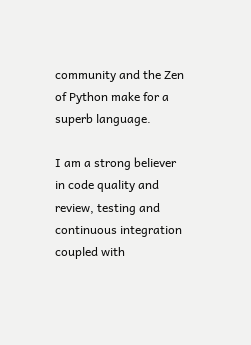community and the Zen of Python make for a superb language.

I am a strong believer in code quality and review, testing and continuous integration coupled with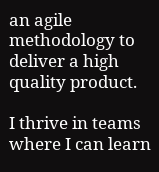an agile methodology to deliver a high quality product.

I thrive in teams where I can learn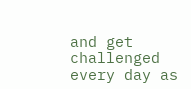and get challenged every day as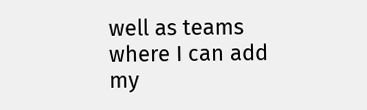well as teams where I can add my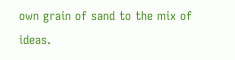own grain of sand to the mix of ideas.